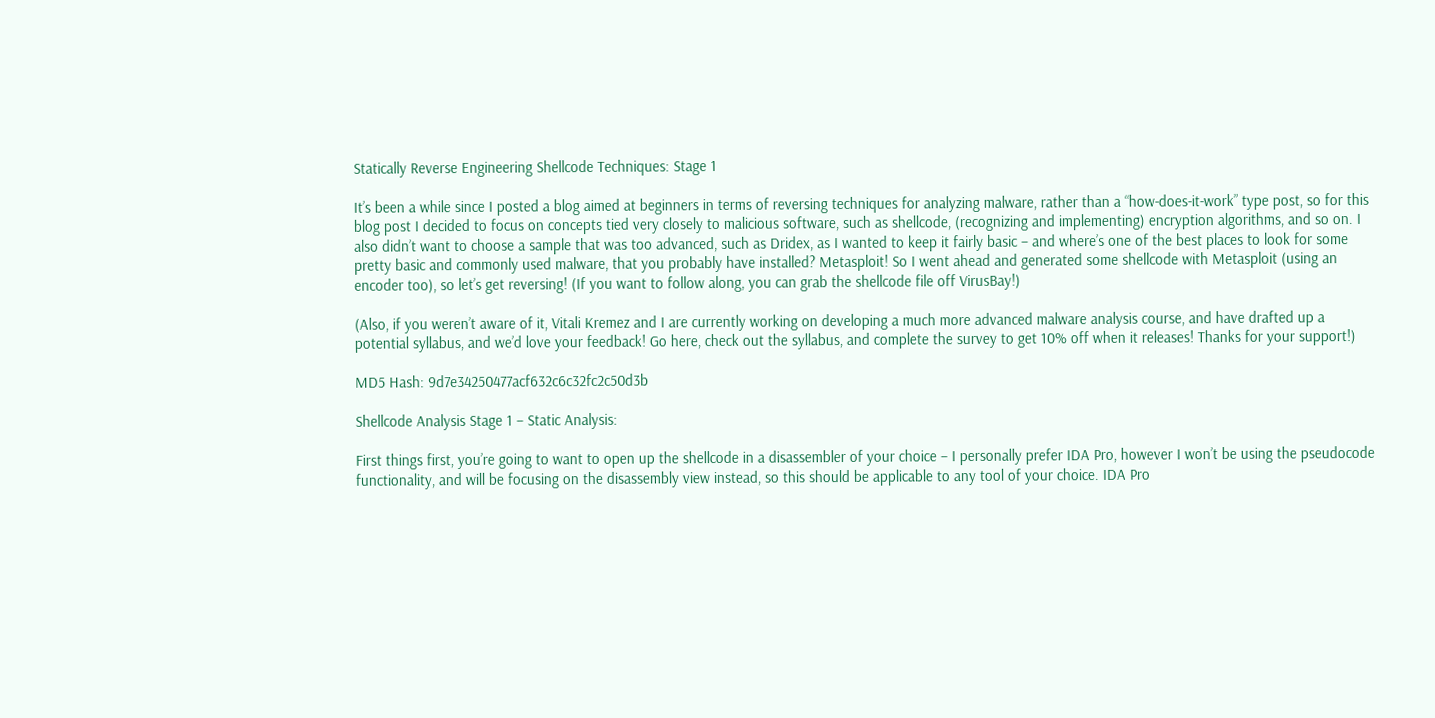Statically Reverse Engineering Shellcode Techniques: Stage 1

It’s been a while since I posted a blog aimed at beginners in terms of reversing techniques for analyzing malware, rather than a “how-does-it-work” type post, so for this blog post I decided to focus on concepts tied very closely to malicious software, such as shellcode, (recognizing and implementing) encryption algorithms, and so on. I also didn’t want to choose a sample that was too advanced, such as Dridex, as I wanted to keep it fairly basic – and where’s one of the best places to look for some pretty basic and commonly used malware, that you probably have installed? Metasploit! So I went ahead and generated some shellcode with Metasploit (using an encoder too), so let’s get reversing! (If you want to follow along, you can grab the shellcode file off VirusBay!)

(Also, if you weren’t aware of it, Vitali Kremez and I are currently working on developing a much more advanced malware analysis course, and have drafted up a potential syllabus, and we’d love your feedback! Go here, check out the syllabus, and complete the survey to get 10% off when it releases! Thanks for your support!)

MD5 Hash: 9d7e34250477acf632c6c32fc2c50d3b

Shellcode Analysis Stage 1 – Static Analysis:

First things first, you’re going to want to open up the shellcode in a disassembler of your choice – I personally prefer IDA Pro, however I won’t be using the pseudocode functionality, and will be focusing on the disassembly view instead, so this should be applicable to any tool of your choice. IDA Pro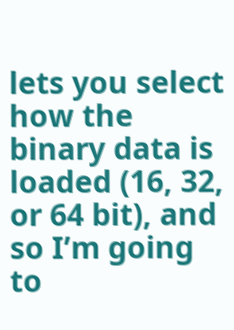lets you select how the binary data is loaded (16, 32, or 64 bit), and so I’m going to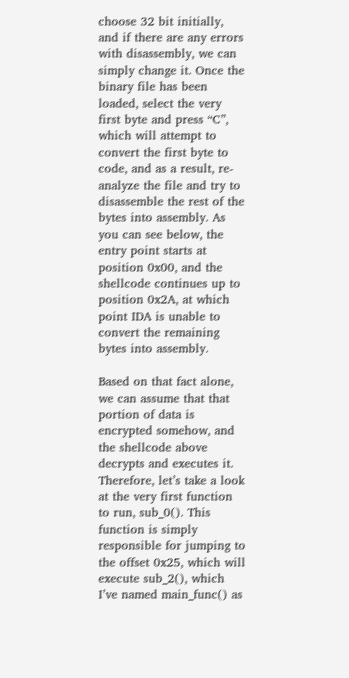choose 32 bit initially, and if there are any errors with disassembly, we can simply change it. Once the binary file has been loaded, select the very first byte and press “C”, which will attempt to convert the first byte to code, and as a result, re-analyze the file and try to disassemble the rest of the bytes into assembly. As you can see below, the entry point starts at position 0x00, and the shellcode continues up to position 0x2A, at which point IDA is unable to convert the remaining bytes into assembly.

Based on that fact alone, we can assume that that portion of data is encrypted somehow, and the shellcode above decrypts and executes it. Therefore, let’s take a look at the very first function to run, sub_0(). This function is simply responsible for jumping to the offset 0x25, which will execute sub_2(), which I’ve named main_func() as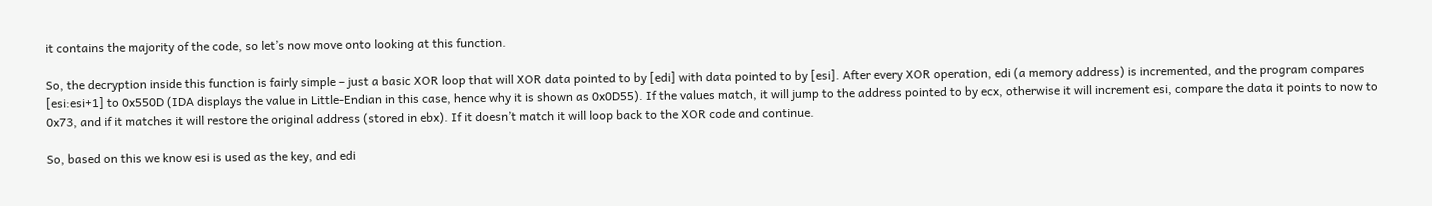it contains the majority of the code, so let’s now move onto looking at this function.

So, the decryption inside this function is fairly simple – just a basic XOR loop that will XOR data pointed to by [edi] with data pointed to by [esi]. After every XOR operation, edi (a memory address) is incremented, and the program compares [esi:esi+1] to 0x550D (IDA displays the value in Little-Endian in this case, hence why it is shown as 0x0D55). If the values match, it will jump to the address pointed to by ecx, otherwise it will increment esi, compare the data it points to now to 0x73, and if it matches it will restore the original address (stored in ebx). If it doesn’t match it will loop back to the XOR code and continue.

So, based on this we know esi is used as the key, and edi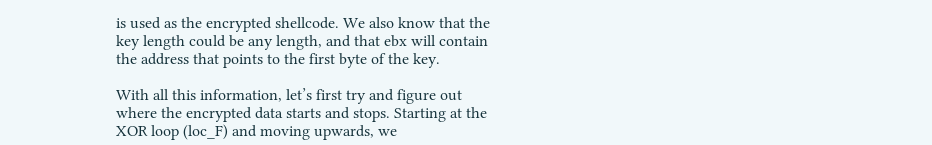is used as the encrypted shellcode. We also know that the key length could be any length, and that ebx will contain the address that points to the first byte of the key.

With all this information, let’s first try and figure out where the encrypted data starts and stops. Starting at the XOR loop (loc_F) and moving upwards, we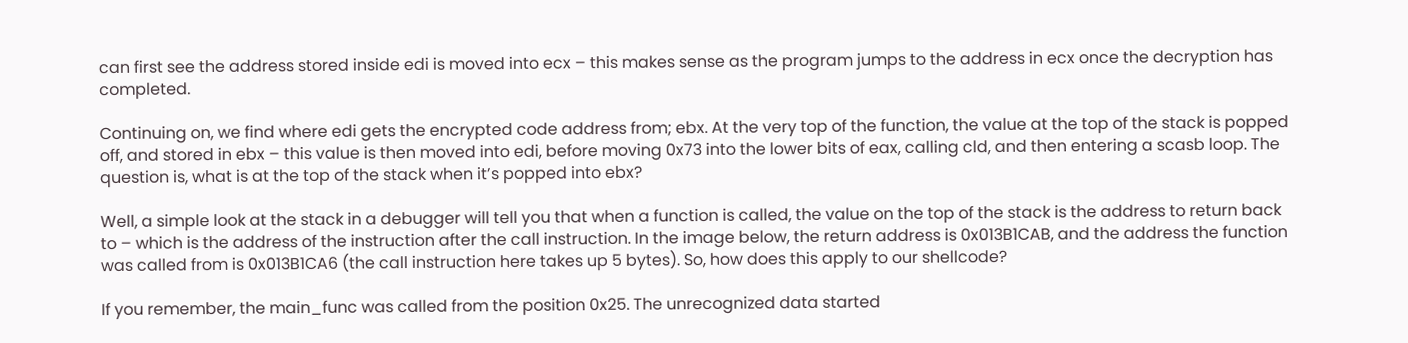can first see the address stored inside edi is moved into ecx – this makes sense as the program jumps to the address in ecx once the decryption has completed.

Continuing on, we find where edi gets the encrypted code address from; ebx. At the very top of the function, the value at the top of the stack is popped off, and stored in ebx – this value is then moved into edi, before moving 0x73 into the lower bits of eax, calling cld, and then entering a scasb loop. The question is, what is at the top of the stack when it’s popped into ebx?

Well, a simple look at the stack in a debugger will tell you that when a function is called, the value on the top of the stack is the address to return back to – which is the address of the instruction after the call instruction. In the image below, the return address is 0x013B1CAB, and the address the function was called from is 0x013B1CA6 (the call instruction here takes up 5 bytes). So, how does this apply to our shellcode?

If you remember, the main_func was called from the position 0x25. The unrecognized data started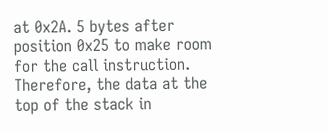at 0x2A. 5 bytes after position 0x25 to make room for the call instruction. Therefore, the data at the top of the stack in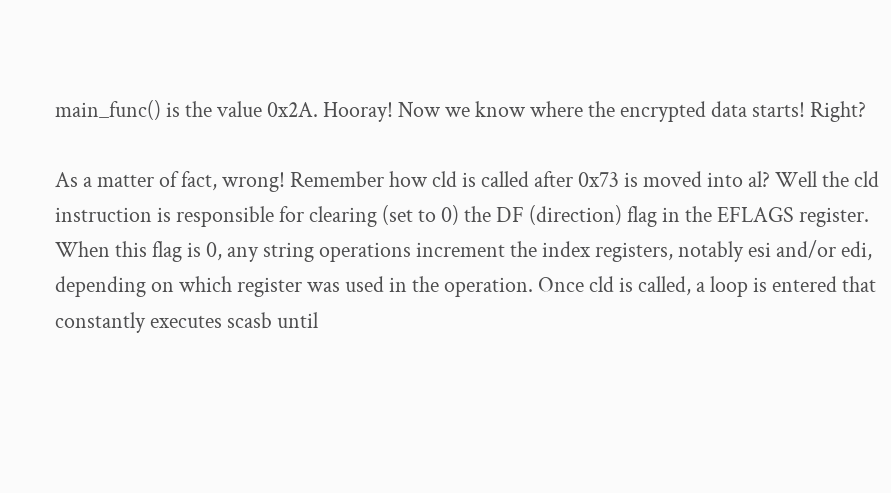main_func() is the value 0x2A. Hooray! Now we know where the encrypted data starts! Right?

As a matter of fact, wrong! Remember how cld is called after 0x73 is moved into al? Well the cld instruction is responsible for clearing (set to 0) the DF (direction) flag in the EFLAGS register. When this flag is 0, any string operations increment the index registers, notably esi and/or edi, depending on which register was used in the operation. Once cld is called, a loop is entered that constantly executes scasb until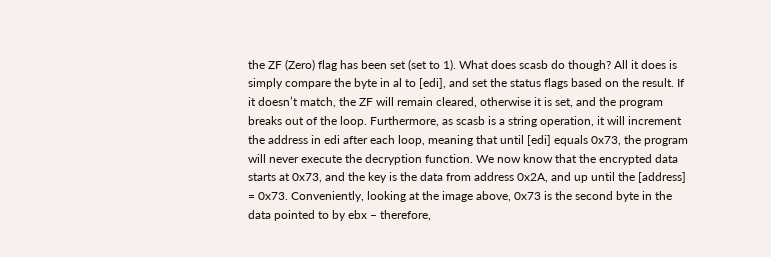the ZF (Zero) flag has been set (set to 1). What does scasb do though? All it does is simply compare the byte in al to [edi], and set the status flags based on the result. If it doesn’t match, the ZF will remain cleared, otherwise it is set, and the program breaks out of the loop. Furthermore, as scasb is a string operation, it will increment the address in edi after each loop, meaning that until [edi] equals 0x73, the program will never execute the decryption function. We now know that the encrypted data starts at 0x73, and the key is the data from address 0x2A, and up until the [address] = 0x73. Conveniently, looking at the image above, 0x73 is the second byte in the data pointed to by ebx – therefore,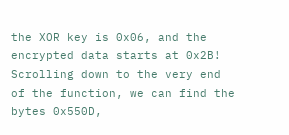the XOR key is 0x06, and the encrypted data starts at 0x2B! Scrolling down to the very end of the function, we can find the bytes 0x550D,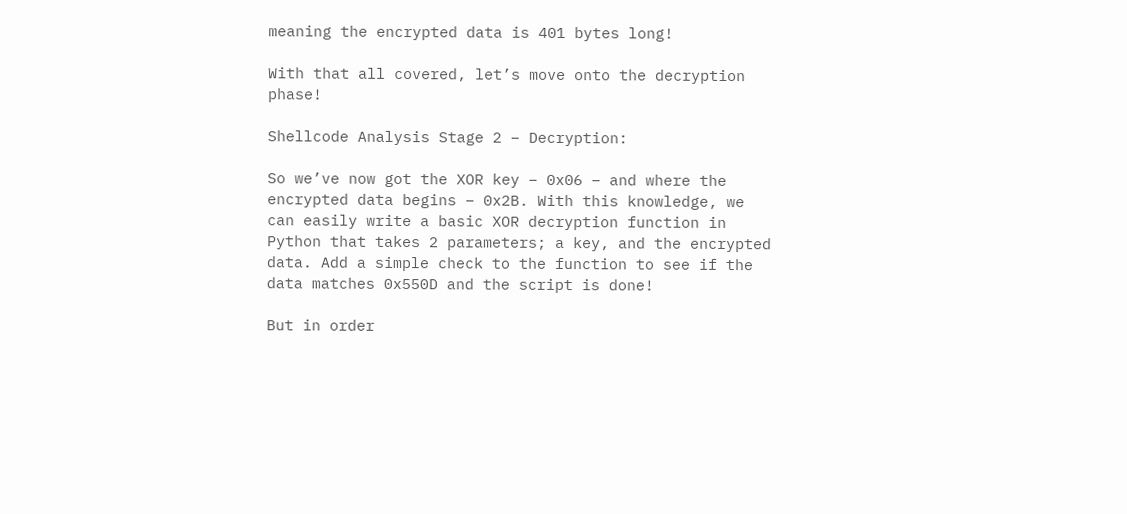meaning the encrypted data is 401 bytes long!

With that all covered, let’s move onto the decryption phase!

Shellcode Analysis Stage 2 – Decryption:

So we’ve now got the XOR key – 0x06 – and where the encrypted data begins – 0x2B. With this knowledge, we can easily write a basic XOR decryption function in Python that takes 2 parameters; a key, and the encrypted data. Add a simple check to the function to see if the data matches 0x550D and the script is done!

But in order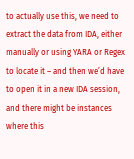to actually use this, we need to extract the data from IDA, either manually or using YARA or Regex to locate it – and then we’d have to open it in a new IDA session, and there might be instances where this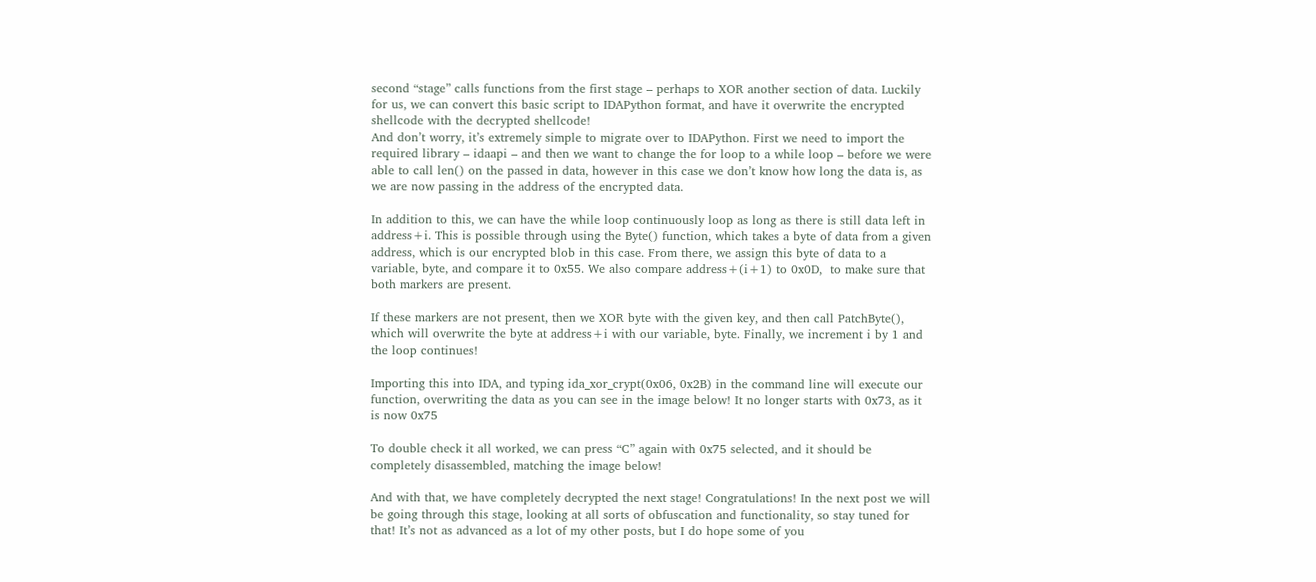second “stage” calls functions from the first stage – perhaps to XOR another section of data. Luckily for us, we can convert this basic script to IDAPython format, and have it overwrite the encrypted shellcode with the decrypted shellcode!
And don’t worry, it’s extremely simple to migrate over to IDAPython. First we need to import the required library – idaapi – and then we want to change the for loop to a while loop – before we were able to call len() on the passed in data, however in this case we don’t know how long the data is, as we are now passing in the address of the encrypted data.

In addition to this, we can have the while loop continuously loop as long as there is still data left in address+i. This is possible through using the Byte() function, which takes a byte of data from a given address, which is our encrypted blob in this case. From there, we assign this byte of data to a variable, byte, and compare it to 0x55. We also compare address+(i+1) to 0x0D,  to make sure that both markers are present.

If these markers are not present, then we XOR byte with the given key, and then call PatchByte(), which will overwrite the byte at address+i with our variable, byte. Finally, we increment i by 1 and the loop continues!

Importing this into IDA, and typing ida_xor_crypt(0x06, 0x2B) in the command line will execute our function, overwriting the data as you can see in the image below! It no longer starts with 0x73, as it is now 0x75

To double check it all worked, we can press “C” again with 0x75 selected, and it should be completely disassembled, matching the image below!

And with that, we have completely decrypted the next stage! Congratulations! In the next post we will be going through this stage, looking at all sorts of obfuscation and functionality, so stay tuned for that! It’s not as advanced as a lot of my other posts, but I do hope some of you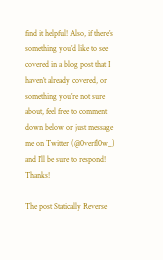find it helpful! Also, if there’s something you’d like to see covered in a blog post that I haven’t already covered, or something you’re not sure about, feel free to comment down below or just message me on Twitter (@0verfl0w_) and I’ll be sure to respond! Thanks!

The post Statically Reverse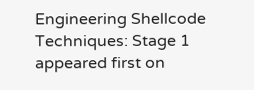Engineering Shellcode Techniques: Stage 1 appeared first on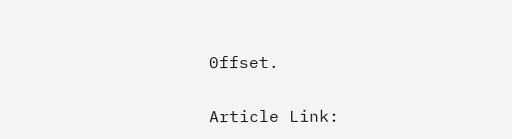0ffset.

Article Link: